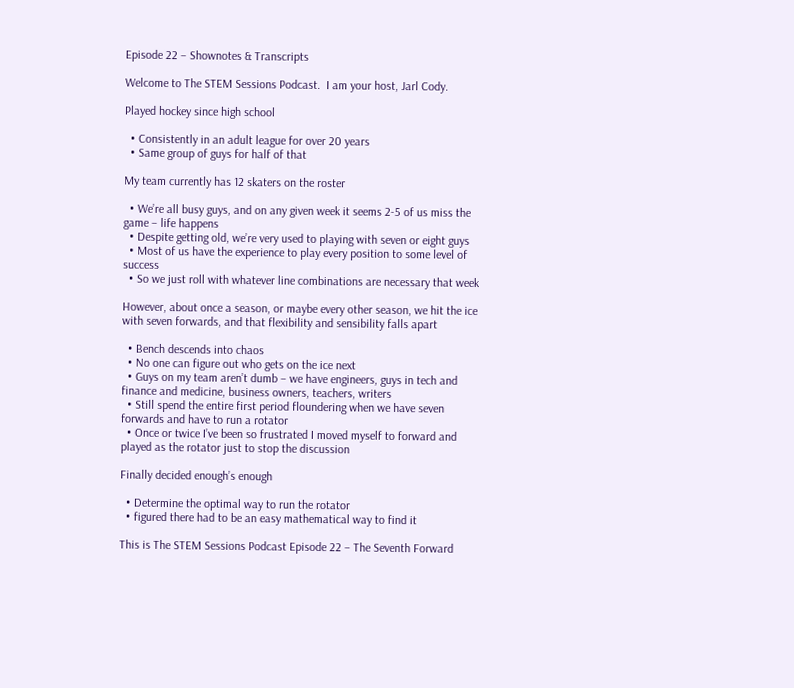Episode 22 – Shownotes & Transcripts

Welcome to The STEM Sessions Podcast.  I am your host, Jarl Cody.

Played hockey since high school

  • Consistently in an adult league for over 20 years
  • Same group of guys for half of that

My team currently has 12 skaters on the roster

  • We’re all busy guys, and on any given week it seems 2-5 of us miss the game – life happens
  • Despite getting old, we’re very used to playing with seven or eight guys
  • Most of us have the experience to play every position to some level of success
  • So we just roll with whatever line combinations are necessary that week

However, about once a season, or maybe every other season, we hit the ice with seven forwards, and that flexibility and sensibility falls apart

  • Bench descends into chaos
  • No one can figure out who gets on the ice next
  • Guys on my team aren’t dumb – we have engineers, guys in tech and finance and medicine, business owners, teachers, writers
  • Still spend the entire first period floundering when we have seven forwards and have to run a rotator
  • Once or twice I’ve been so frustrated I moved myself to forward and played as the rotator just to stop the discussion

Finally decided enough’s enough

  • Determine the optimal way to run the rotator
  • figured there had to be an easy mathematical way to find it

This is The STEM Sessions Podcast Episode 22 – The Seventh Forward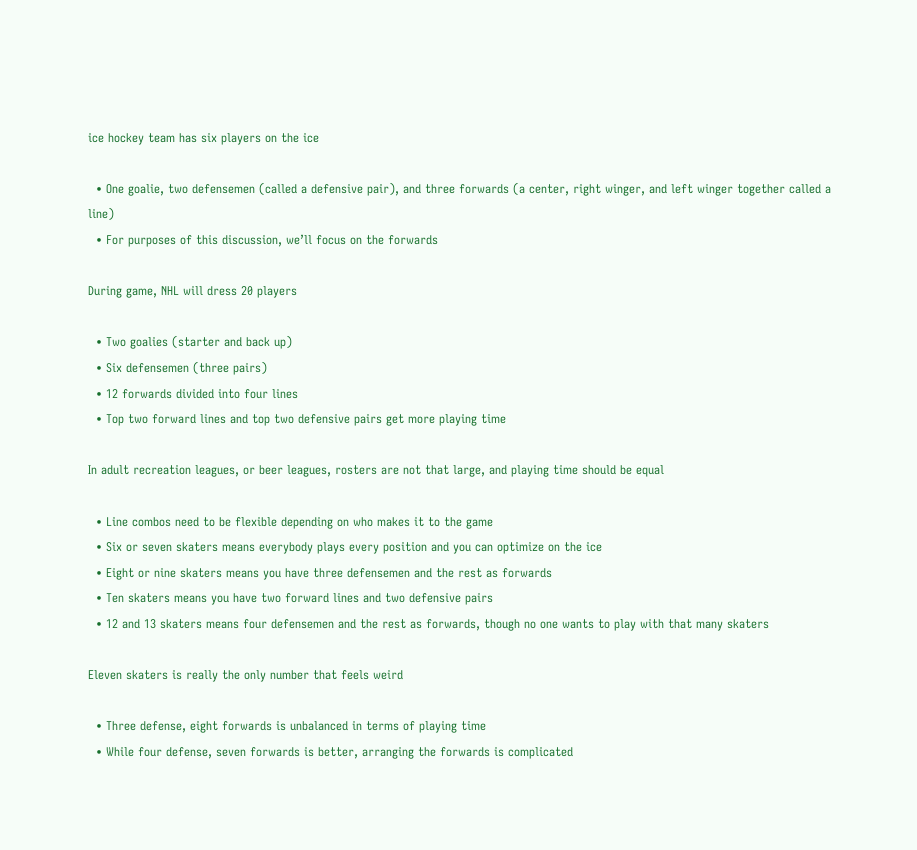ice hockey team has six players on the ice

  • One goalie, two defensemen (called a defensive pair), and three forwards (a center, right winger, and left winger together called a line)
  • For purposes of this discussion, we’ll focus on the forwards

During game, NHL will dress 20 players

  • Two goalies (starter and back up)
  • Six defensemen (three pairs)
  • 12 forwards divided into four lines
  • Top two forward lines and top two defensive pairs get more playing time

In adult recreation leagues, or beer leagues, rosters are not that large, and playing time should be equal

  • Line combos need to be flexible depending on who makes it to the game
  • Six or seven skaters means everybody plays every position and you can optimize on the ice
  • Eight or nine skaters means you have three defensemen and the rest as forwards
  • Ten skaters means you have two forward lines and two defensive pairs
  • 12 and 13 skaters means four defensemen and the rest as forwards, though no one wants to play with that many skaters

Eleven skaters is really the only number that feels weird

  • Three defense, eight forwards is unbalanced in terms of playing time
  • While four defense, seven forwards is better, arranging the forwards is complicated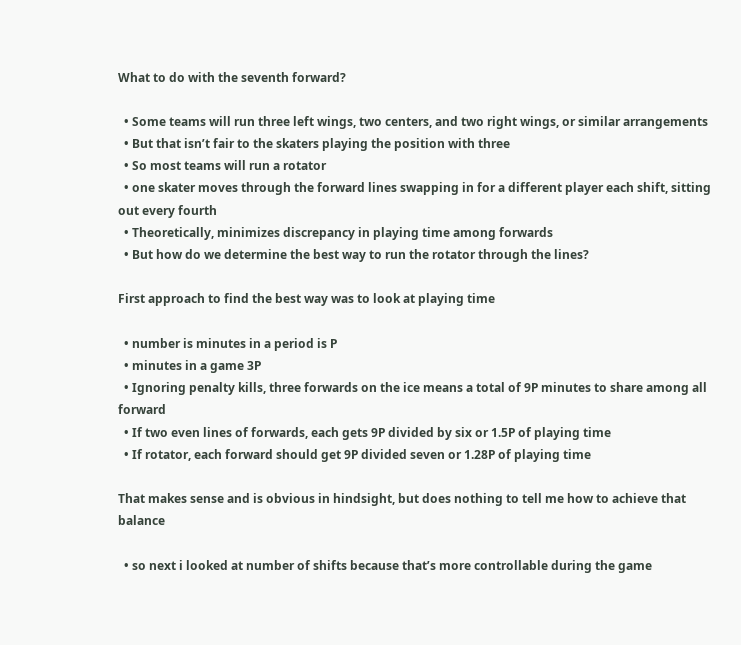What to do with the seventh forward?

  • Some teams will run three left wings, two centers, and two right wings, or similar arrangements
  • But that isn’t fair to the skaters playing the position with three
  • So most teams will run a rotator
  • one skater moves through the forward lines swapping in for a different player each shift, sitting out every fourth
  • Theoretically, minimizes discrepancy in playing time among forwards
  • But how do we determine the best way to run the rotator through the lines?

First approach to find the best way was to look at playing time

  • number is minutes in a period is P
  • minutes in a game 3P
  • Ignoring penalty kills, three forwards on the ice means a total of 9P minutes to share among all forward
  • If two even lines of forwards, each gets 9P divided by six or 1.5P of playing time
  • If rotator, each forward should get 9P divided seven or 1.28P of playing time

That makes sense and is obvious in hindsight, but does nothing to tell me how to achieve that balance

  • so next i looked at number of shifts because that’s more controllable during the game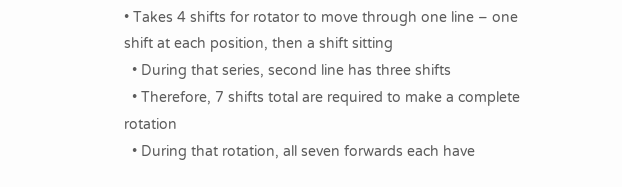• Takes 4 shifts for rotator to move through one line – one shift at each position, then a shift sitting
  • During that series, second line has three shifts
  • Therefore, 7 shifts total are required to make a complete rotation
  • During that rotation, all seven forwards each have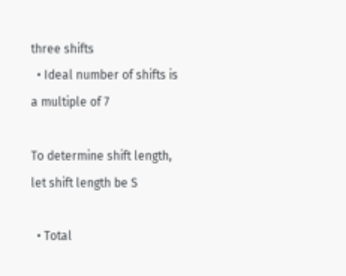three shifts
  • Ideal number of shifts is a multiple of 7

To determine shift length, let shift length be S

  • Total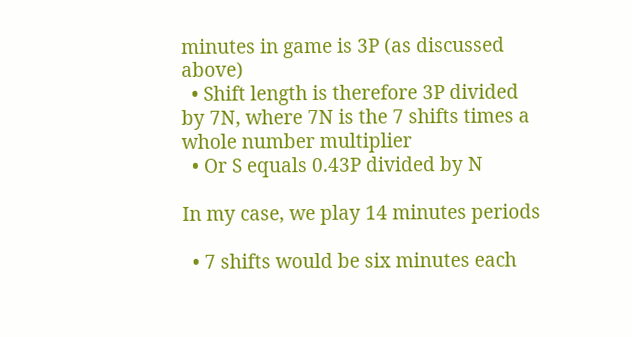minutes in game is 3P (as discussed above)
  • Shift length is therefore 3P divided by 7N, where 7N is the 7 shifts times a whole number multiplier
  • Or S equals 0.43P divided by N

In my case, we play 14 minutes periods

  • 7 shifts would be six minutes each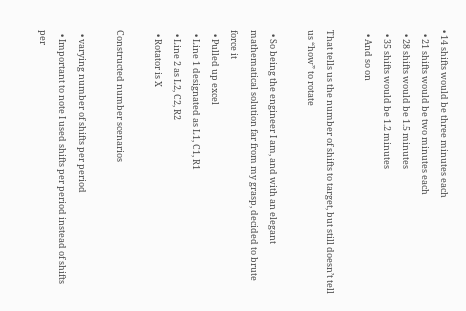• 14 shifts would be three minutes each
  • 21 shifts would be two minutes each
  • 28 shifts would be 1.5 minutes
  • 35 shifts would be 1.2 minutes
  • And so on

That tells us the number of shifts to target, but still doesn’t tell us “how” to rotate

  • So being the engineer I am, and with an elegant mathematical solution far from my grasp, decided to brute force it
  • Pulled up excel
  • Line 1 designated as L1, C1, R1
  • Line 2 as L2, C2, R2
  • Rotator is X

Constructed number scenarios

  • varying number of shifts per period
  • Important to note I used shifts per period instead of shifts per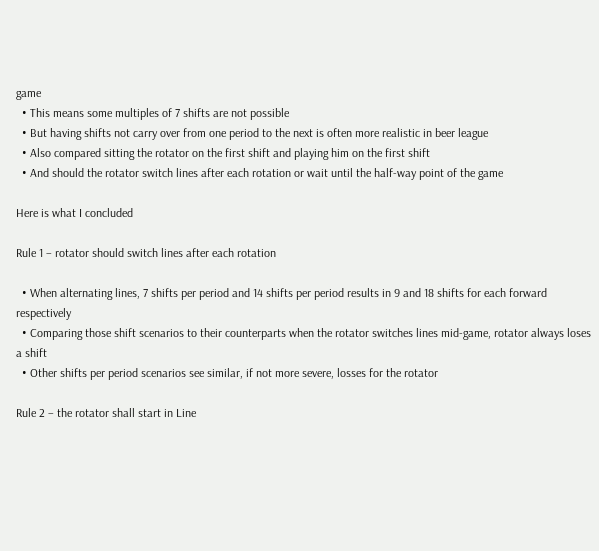game
  • This means some multiples of 7 shifts are not possible
  • But having shifts not carry over from one period to the next is often more realistic in beer league
  • Also compared sitting the rotator on the first shift and playing him on the first shift
  • And should the rotator switch lines after each rotation or wait until the half-way point of the game

Here is what I concluded

Rule 1 – rotator should switch lines after each rotation

  • When alternating lines, 7 shifts per period and 14 shifts per period results in 9 and 18 shifts for each forward respectively
  • Comparing those shift scenarios to their counterparts when the rotator switches lines mid-game, rotator always loses a shift
  • Other shifts per period scenarios see similar, if not more severe, losses for the rotator

Rule 2 – the rotator shall start in Line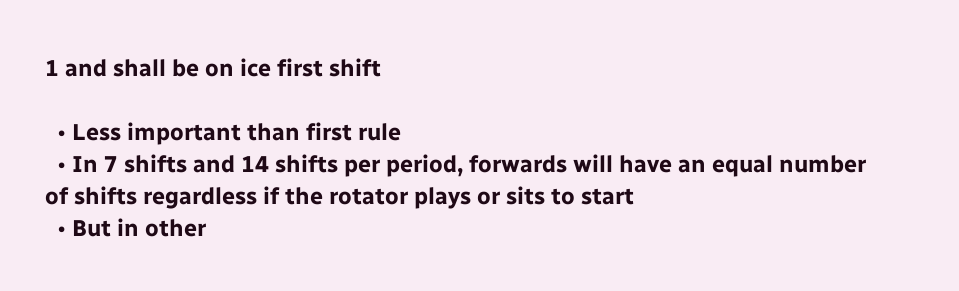1 and shall be on ice first shift

  • Less important than first rule
  • In 7 shifts and 14 shifts per period, forwards will have an equal number of shifts regardless if the rotator plays or sits to start
  • But in other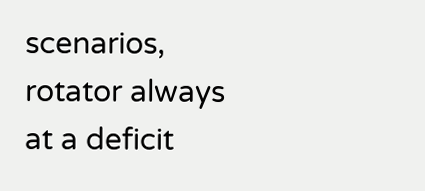scenarios, rotator always at a deficit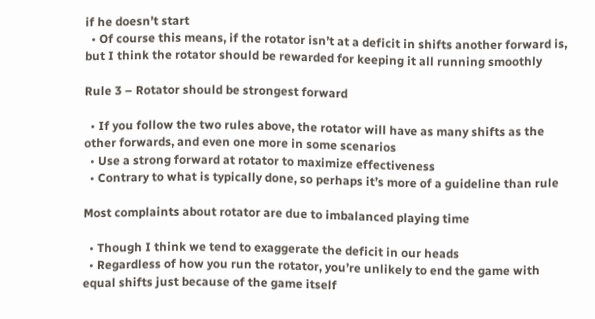if he doesn’t start
  • Of course this means, if the rotator isn’t at a deficit in shifts another forward is, but I think the rotator should be rewarded for keeping it all running smoothly

Rule 3 – Rotator should be strongest forward

  • If you follow the two rules above, the rotator will have as many shifts as the other forwards, and even one more in some scenarios
  • Use a strong forward at rotator to maximize effectiveness
  • Contrary to what is typically done, so perhaps it’s more of a guideline than rule

Most complaints about rotator are due to imbalanced playing time

  • Though I think we tend to exaggerate the deficit in our heads
  • Regardless of how you run the rotator, you’re unlikely to end the game with equal shifts just because of the game itself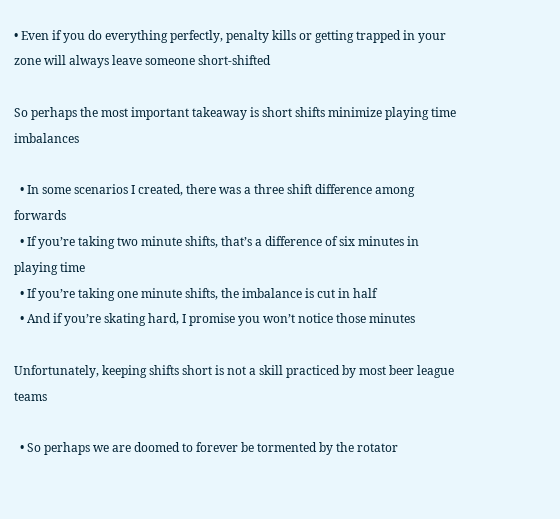• Even if you do everything perfectly, penalty kills or getting trapped in your zone will always leave someone short-shifted

So perhaps the most important takeaway is short shifts minimize playing time imbalances

  • In some scenarios I created, there was a three shift difference among forwards
  • If you’re taking two minute shifts, that’s a difference of six minutes in playing time
  • If you’re taking one minute shifts, the imbalance is cut in half
  • And if you’re skating hard, I promise you won’t notice those minutes

Unfortunately, keeping shifts short is not a skill practiced by most beer league teams

  • So perhaps we are doomed to forever be tormented by the rotator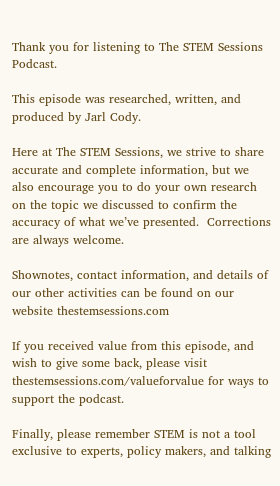Thank you for listening to The STEM Sessions Podcast.

This episode was researched, written, and produced by Jarl Cody.

Here at The STEM Sessions, we strive to share accurate and complete information, but we also encourage you to do your own research on the topic we discussed to confirm the accuracy of what we’ve presented.  Corrections are always welcome.

Shownotes, contact information, and details of our other activities can be found on our website thestemsessions.com

If you received value from this episode, and wish to give some back, please visit thestemsessions.com/valueforvalue for ways to support the podcast.

Finally, please remember STEM is not a tool exclusive to experts, policy makers, and talking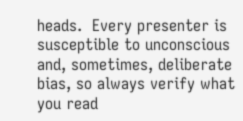heads.  Every presenter is susceptible to unconscious and, sometimes, deliberate bias, so always verify what you read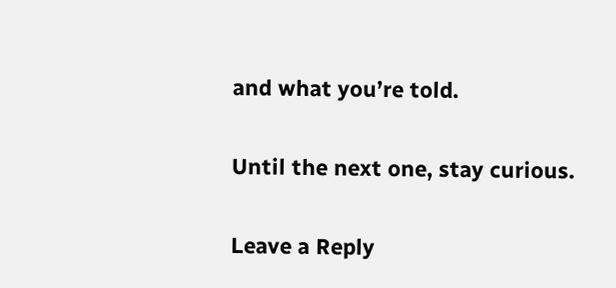and what you’re told.

Until the next one, stay curious.

Leave a Reply